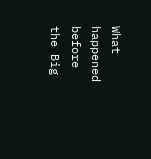What happened before the Big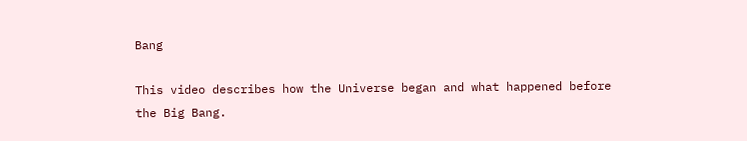Bang

This video describes how the Universe began and what happened before the Big Bang.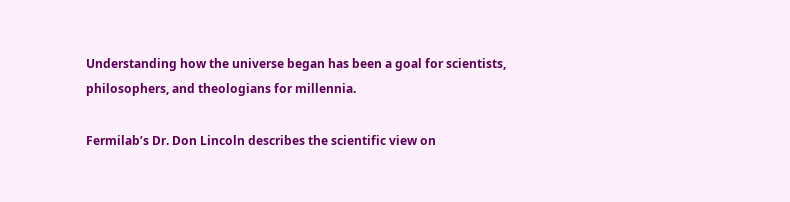Understanding how the universe began has been a goal for scientists, philosophers, and theologians for millennia.

Fermilab’s Dr. Don Lincoln describes the scientific view on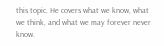this topic. He covers what we know, what we think, and what we may forever never know.